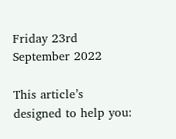Friday 23rd September 2022

This article’s designed to help you: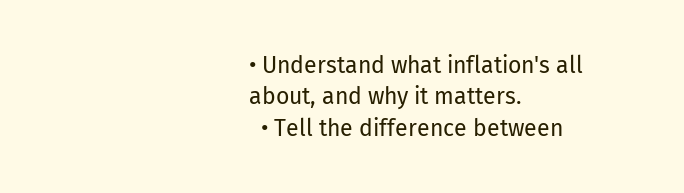• Understand what inflation's all about, and why it matters.
  • Tell the difference between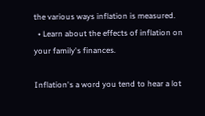the various ways inflation is measured.
  • Learn about the effects of inflation on your family's finances.

Inflation's a word you tend to hear a lot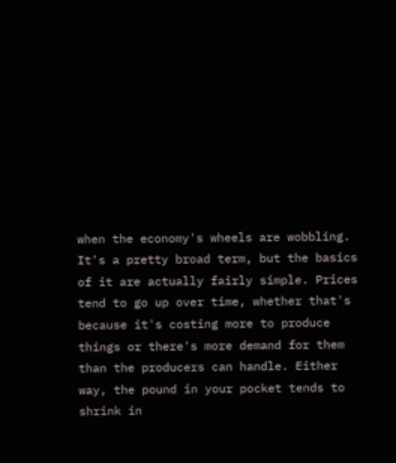when the economy's wheels are wobbling. It's a pretty broad term, but the basics of it are actually fairly simple. Prices tend to go up over time, whether that's because it's costing more to produce things or there's more demand for them than the producers can handle. Either way, the pound in your pocket tends to shrink in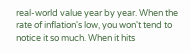real-world value year by year. When the rate of inflation's low, you won't tend to notice it so much. When it hits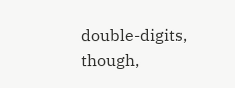double-digits, though,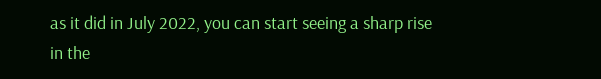as it did in July 2022, you can start seeing a sharp rise in the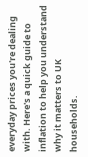everyday prices you're dealing with. Here's a quick guide to inflation to help you understand why it matters to UK households.